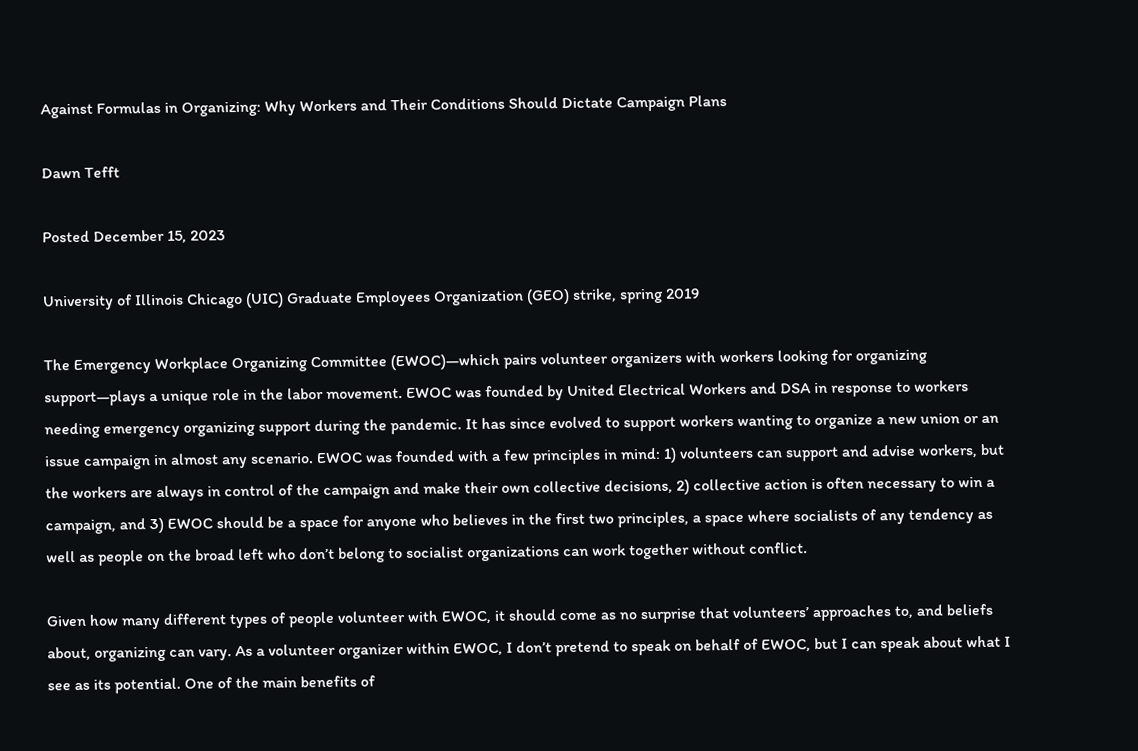Against Formulas in Organizing: Why Workers and Their Conditions Should Dictate Campaign Plans

Dawn Tefft

Posted December 15, 2023

University of Illinois Chicago (UIC) Graduate Employees Organization (GEO) strike, spring 2019

The Emergency Workplace Organizing Committee (EWOC)—which pairs volunteer organizers with workers looking for organizing support—plays a unique role in the labor movement. EWOC was founded by United Electrical Workers and DSA in response to workers needing emergency organizing support during the pandemic. It has since evolved to support workers wanting to organize a new union or an issue campaign in almost any scenario. EWOC was founded with a few principles in mind: 1) volunteers can support and advise workers, but the workers are always in control of the campaign and make their own collective decisions, 2) collective action is often necessary to win a campaign, and 3) EWOC should be a space for anyone who believes in the first two principles, a space where socialists of any tendency as well as people on the broad left who don’t belong to socialist organizations can work together without conflict.

Given how many different types of people volunteer with EWOC, it should come as no surprise that volunteers’ approaches to, and beliefs about, organizing can vary. As a volunteer organizer within EWOC, I don’t pretend to speak on behalf of EWOC, but I can speak about what I see as its potential. One of the main benefits of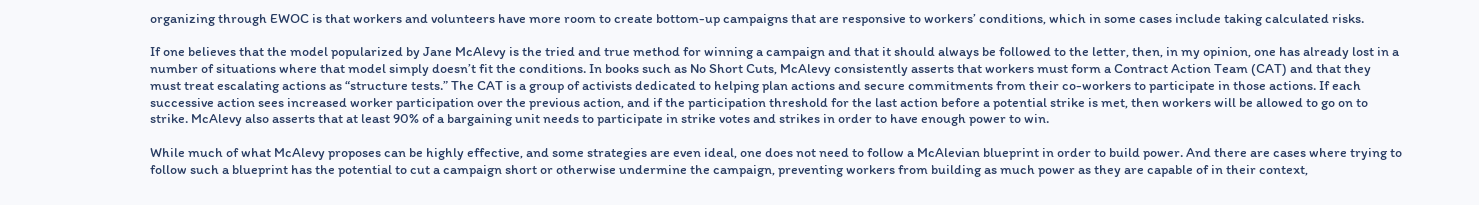organizing through EWOC is that workers and volunteers have more room to create bottom-up campaigns that are responsive to workers’ conditions, which in some cases include taking calculated risks.

If one believes that the model popularized by Jane McAlevy is the tried and true method for winning a campaign and that it should always be followed to the letter, then, in my opinion, one has already lost in a number of situations where that model simply doesn’t fit the conditions. In books such as No Short Cuts, McAlevy consistently asserts that workers must form a Contract Action Team (CAT) and that they must treat escalating actions as “structure tests.” The CAT is a group of activists dedicated to helping plan actions and secure commitments from their co-workers to participate in those actions. If each successive action sees increased worker participation over the previous action, and if the participation threshold for the last action before a potential strike is met, then workers will be allowed to go on to strike. McAlevy also asserts that at least 90% of a bargaining unit needs to participate in strike votes and strikes in order to have enough power to win.

While much of what McAlevy proposes can be highly effective, and some strategies are even ideal, one does not need to follow a McAlevian blueprint in order to build power. And there are cases where trying to follow such a blueprint has the potential to cut a campaign short or otherwise undermine the campaign, preventing workers from building as much power as they are capable of in their context,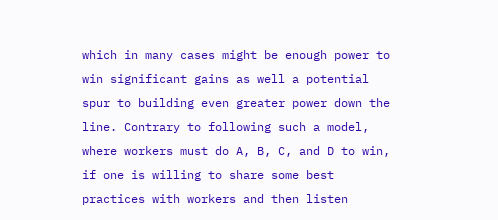which in many cases might be enough power to win significant gains as well a potential spur to building even greater power down the line. Contrary to following such a model, where workers must do A, B, C, and D to win, if one is willing to share some best practices with workers and then listen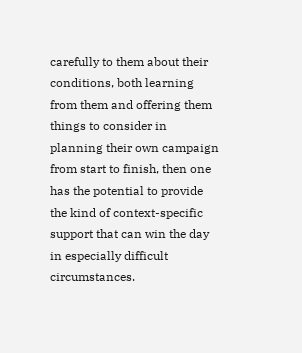carefully to them about their conditions, both learning from them and offering them things to consider in planning their own campaign from start to finish, then one has the potential to provide the kind of context-specific support that can win the day in especially difficult circumstances.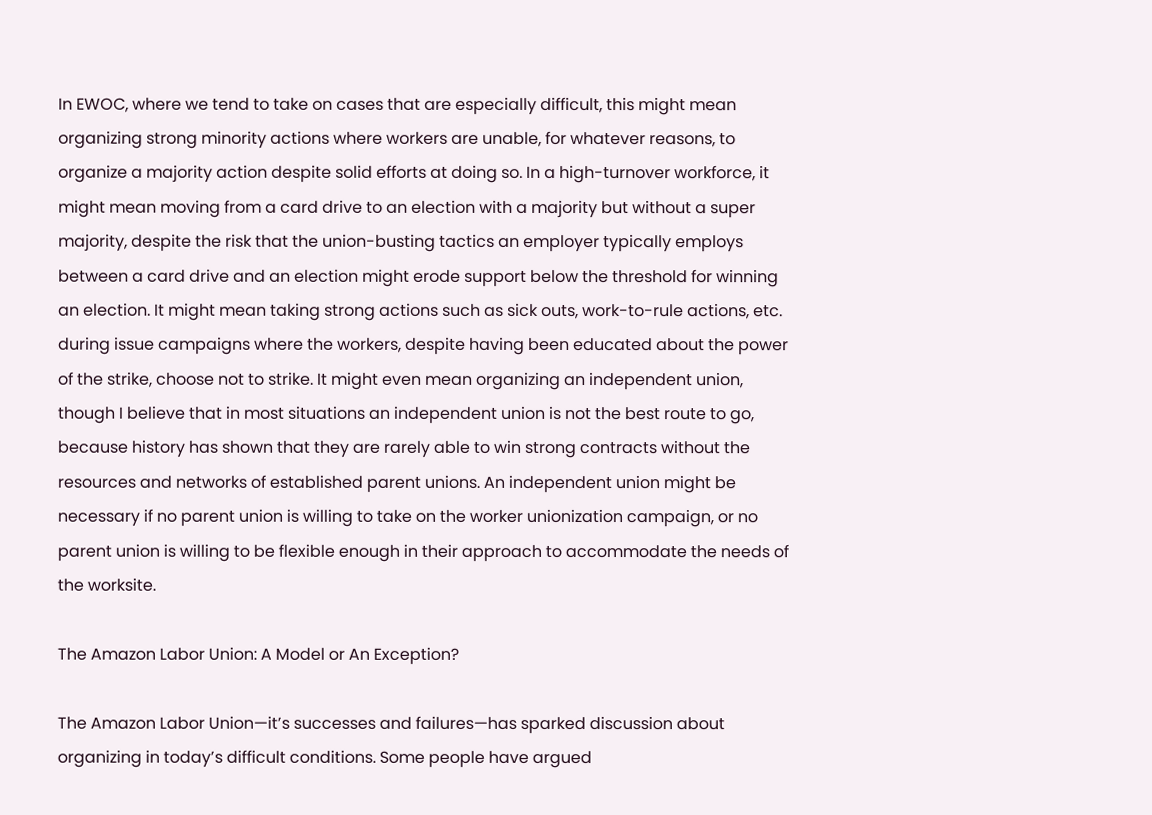In EWOC, where we tend to take on cases that are especially difficult, this might mean organizing strong minority actions where workers are unable, for whatever reasons, to organize a majority action despite solid efforts at doing so. In a high-turnover workforce, it might mean moving from a card drive to an election with a majority but without a super majority, despite the risk that the union-busting tactics an employer typically employs between a card drive and an election might erode support below the threshold for winning an election. It might mean taking strong actions such as sick outs, work-to-rule actions, etc. during issue campaigns where the workers, despite having been educated about the power of the strike, choose not to strike. It might even mean organizing an independent union, though I believe that in most situations an independent union is not the best route to go, because history has shown that they are rarely able to win strong contracts without the resources and networks of established parent unions. An independent union might be necessary if no parent union is willing to take on the worker unionization campaign, or no parent union is willing to be flexible enough in their approach to accommodate the needs of the worksite.

The Amazon Labor Union: A Model or An Exception?

The Amazon Labor Union—it’s successes and failures—has sparked discussion about organizing in today’s difficult conditions. Some people have argued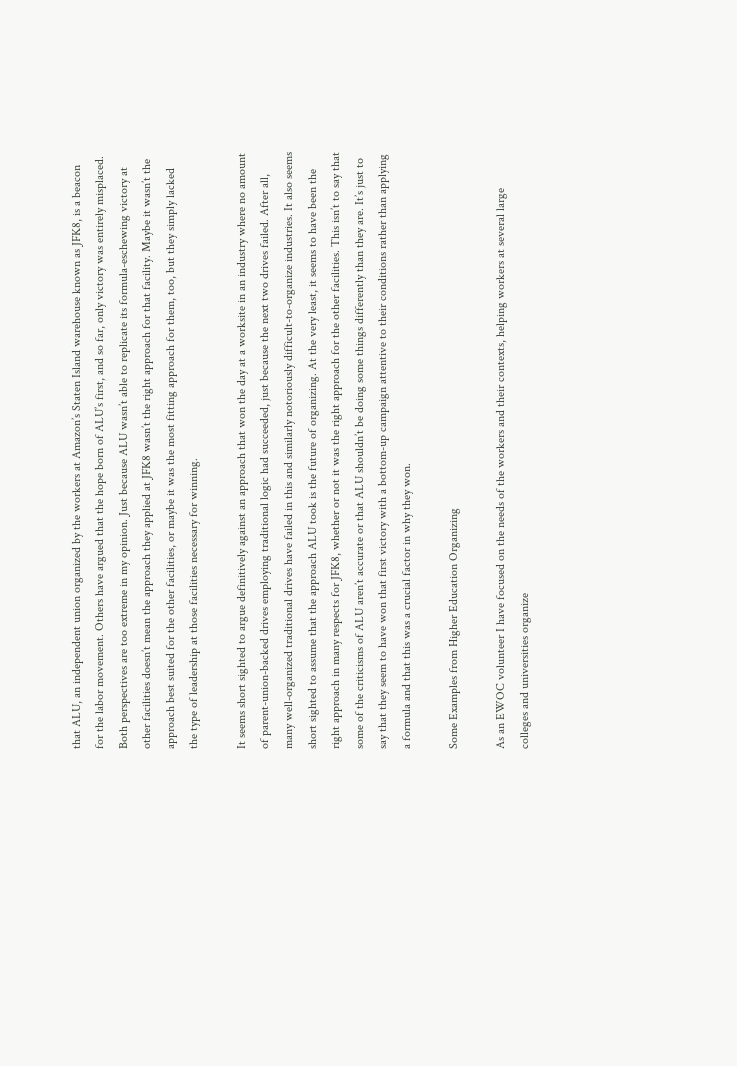that ALU, an independent union organized by the workers at Amazon’s Staten Island warehouse known as JFK8, is a beacon for the labor movement. Others have argued that the hope born of ALU’s first, and so far, only victory was entirely misplaced. Both perspectives are too extreme in my opinion. Just because ALU wasn’t able to replicate its formula-eschewing victory at other facilities doesn’t mean the approach they applied at JFK8 wasn’t the right approach for that facility. Maybe it wasn’t the approach best suited for the other facilities, or maybe it was the most fitting approach for them, too, but they simply lacked the type of leadership at those facilities necessary for winning.

It seems short sighted to argue definitively against an approach that won the day at a worksite in an industry where no amount of parent-union-backed drives employing traditional logic had succeeded, just because the next two drives failed. After all, many well-organized traditional drives have failed in this and similarly notoriously difficult-to-organize industries. It also seems short sighted to assume that the approach ALU took is the future of organizing. At the very least, it seems to have been the right approach in many respects for JFK8, whether or not it was the right approach for the other facilities. This isn’t to say that some of the criticisms of ALU aren’t accurate or that ALU shouldn’t be doing some things differently than they are. It’s just to say that they seem to have won that first victory with a bottom-up campaign attentive to their conditions rather than applying a formula and that this was a crucial factor in why they won.

Some Examples from Higher Education Organizing

As an EWOC volunteer I have focused on the needs of the workers and their contexts, helping workers at several large colleges and universities organize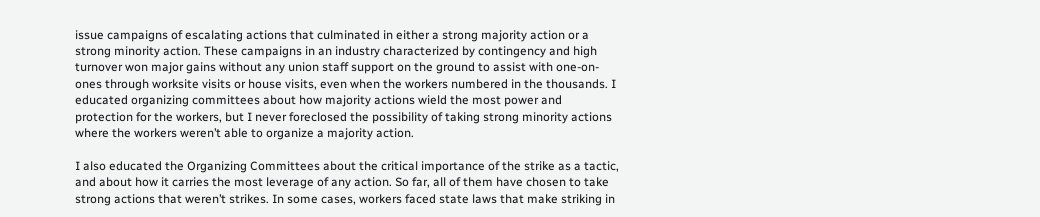issue campaigns of escalating actions that culminated in either a strong majority action or a strong minority action. These campaigns in an industry characterized by contingency and high turnover won major gains without any union staff support on the ground to assist with one-on-ones through worksite visits or house visits, even when the workers numbered in the thousands. I educated organizing committees about how majority actions wield the most power and protection for the workers, but I never foreclosed the possibility of taking strong minority actions where the workers weren’t able to organize a majority action.

I also educated the Organizing Committees about the critical importance of the strike as a tactic, and about how it carries the most leverage of any action. So far, all of them have chosen to take strong actions that weren’t strikes. In some cases, workers faced state laws that make striking in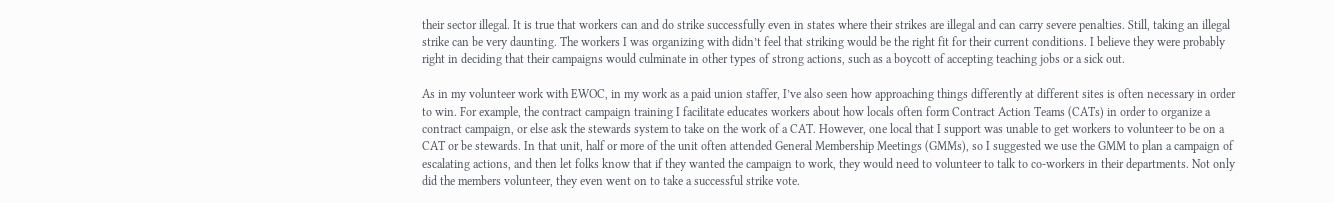their sector illegal. It is true that workers can and do strike successfully even in states where their strikes are illegal and can carry severe penalties. Still, taking an illegal strike can be very daunting. The workers I was organizing with didn’t feel that striking would be the right fit for their current conditions. I believe they were probably right in deciding that their campaigns would culminate in other types of strong actions, such as a boycott of accepting teaching jobs or a sick out.

As in my volunteer work with EWOC, in my work as a paid union staffer, I’ve also seen how approaching things differently at different sites is often necessary in order to win. For example, the contract campaign training I facilitate educates workers about how locals often form Contract Action Teams (CATs) in order to organize a contract campaign, or else ask the stewards system to take on the work of a CAT. However, one local that I support was unable to get workers to volunteer to be on a CAT or be stewards. In that unit, half or more of the unit often attended General Membership Meetings (GMMs), so I suggested we use the GMM to plan a campaign of escalating actions, and then let folks know that if they wanted the campaign to work, they would need to volunteer to talk to co-workers in their departments. Not only did the members volunteer, they even went on to take a successful strike vote.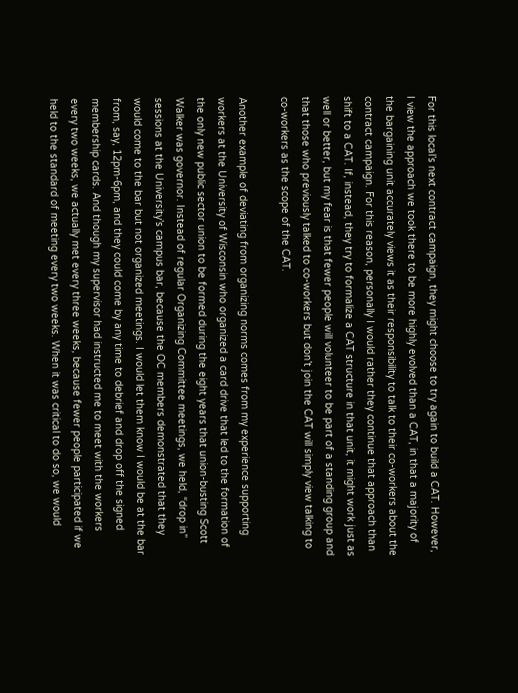For this local’s next contract campaign, they might choose to try again to build a CAT. However, I view the approach we took there to be more highly evolved than a CAT, in that a majority of the bargaining unit accurately views it as their responsibility to talk to their co-workers about the contract campaign. For this reason, personally I would rather they continue that approach than shift to a CAT. If, instead, they try to formalize a CAT structure in that unit, it might work just as well or better, but my fear is that fewer people will volunteer to be part of a standing group and that those who previously talked to co-workers but don’t join the CAT will simply view talking to co-workers as the scope of the CAT.

Another example of deviating from organizing norms comes from my experience supporting workers at the University of Wisconsin who organized a card drive that led to the formation of the only new public sector union to be formed during the eight years that union-busting Scott Walker was governor. Instead of regular Organizing Committee meetings, we held, “drop in” sessions at the University’s campus bar, because the OC members demonstrated that they would come to the bar but not organized meetings. I would let them know I would be at the bar from, say, 12pm-6pm, and they could come by any time to debrief and drop off the signed membership cards. And though my supervisor had instructed me to meet with the workers every two weeks, we actually met every three weeks, because fewer people participated if we held to the standard of meeting every two weeks. When it was critical to do so, we would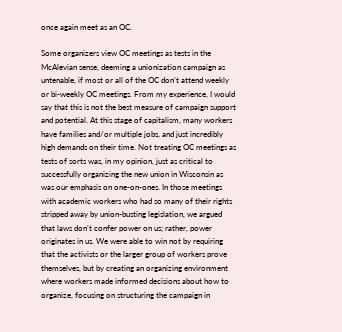once again meet as an OC.

Some organizers view OC meetings as tests in the McAlevian sense, deeming a unionization campaign as untenable, if most or all of the OC don’t attend weekly or bi-weekly OC meetings. From my experience, I would say that this is not the best measure of campaign support and potential. At this stage of capitalism, many workers have families and/or multiple jobs, and just incredibly high demands on their time. Not treating OC meetings as tests of sorts was, in my opinion, just as critical to successfully organizing the new union in Wisconsin as was our emphasis on one-on-ones. In those meetings with academic workers who had so many of their rights stripped away by union-busting legislation, we argued that laws don’t confer power on us; rather, power originates in us. We were able to win not by requiring that the activists or the larger group of workers prove themselves, but by creating an organizing environment where workers made informed decisions about how to organize, focusing on structuring the campaign in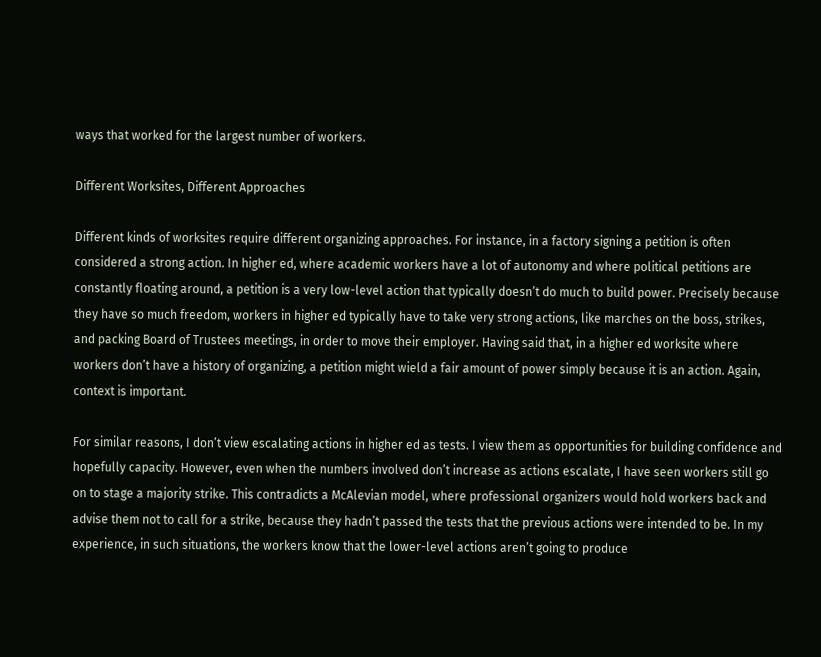ways that worked for the largest number of workers.

Different Worksites, Different Approaches

Different kinds of worksites require different organizing approaches. For instance, in a factory signing a petition is often considered a strong action. In higher ed, where academic workers have a lot of autonomy and where political petitions are constantly floating around, a petition is a very low-level action that typically doesn’t do much to build power. Precisely because they have so much freedom, workers in higher ed typically have to take very strong actions, like marches on the boss, strikes, and packing Board of Trustees meetings, in order to move their employer. Having said that, in a higher ed worksite where workers don’t have a history of organizing, a petition might wield a fair amount of power simply because it is an action. Again, context is important.

For similar reasons, I don’t view escalating actions in higher ed as tests. I view them as opportunities for building confidence and hopefully capacity. However, even when the numbers involved don’t increase as actions escalate, I have seen workers still go on to stage a majority strike. This contradicts a McAlevian model, where professional organizers would hold workers back and advise them not to call for a strike, because they hadn’t passed the tests that the previous actions were intended to be. In my experience, in such situations, the workers know that the lower-level actions aren’t going to produce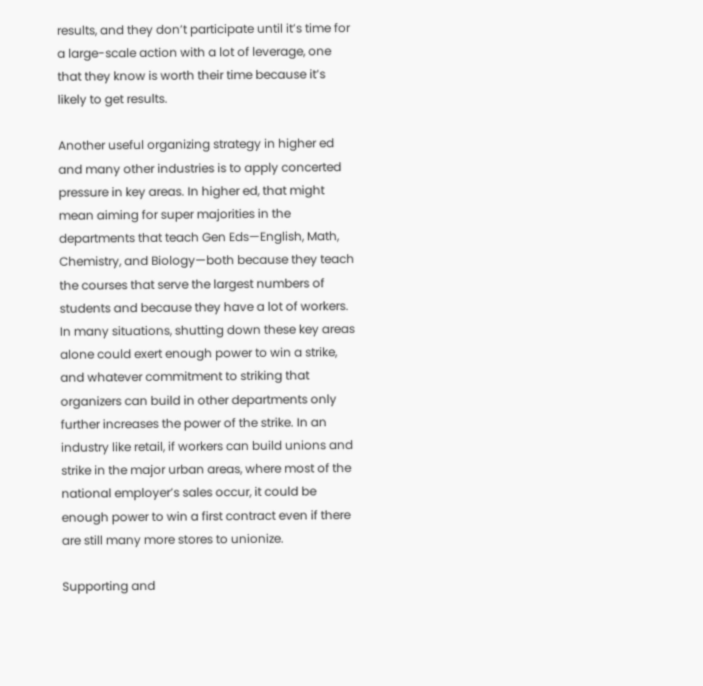results, and they don’t participate until it’s time for a large-scale action with a lot of leverage, one that they know is worth their time because it’s likely to get results.

Another useful organizing strategy in higher ed and many other industries is to apply concerted pressure in key areas. In higher ed, that might mean aiming for super majorities in the departments that teach Gen Eds—English, Math, Chemistry, and Biology—both because they teach the courses that serve the largest numbers of students and because they have a lot of workers. In many situations, shutting down these key areas alone could exert enough power to win a strike, and whatever commitment to striking that organizers can build in other departments only further increases the power of the strike. In an industry like retail, if workers can build unions and strike in the major urban areas, where most of the national employer’s sales occur, it could be enough power to win a first contract even if there are still many more stores to unionize.

Supporting and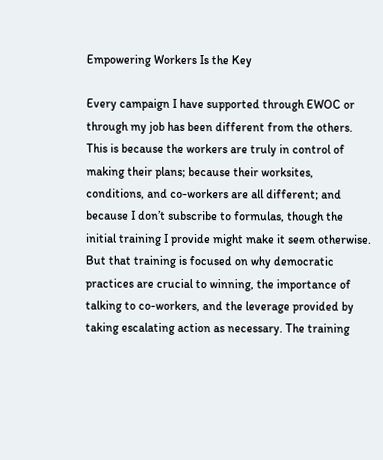Empowering Workers Is the Key

Every campaign I have supported through EWOC or through my job has been different from the others. This is because the workers are truly in control of making their plans; because their worksites, conditions, and co-workers are all different; and because I don’t subscribe to formulas, though the initial training I provide might make it seem otherwise. But that training is focused on why democratic practices are crucial to winning, the importance of talking to co-workers, and the leverage provided by taking escalating action as necessary. The training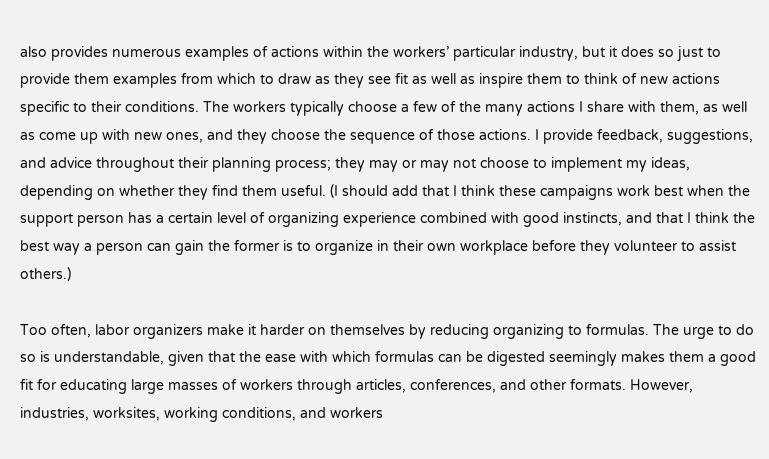also provides numerous examples of actions within the workers’ particular industry, but it does so just to provide them examples from which to draw as they see fit as well as inspire them to think of new actions specific to their conditions. The workers typically choose a few of the many actions I share with them, as well as come up with new ones, and they choose the sequence of those actions. I provide feedback, suggestions, and advice throughout their planning process; they may or may not choose to implement my ideas, depending on whether they find them useful. (I should add that I think these campaigns work best when the support person has a certain level of organizing experience combined with good instincts, and that I think the best way a person can gain the former is to organize in their own workplace before they volunteer to assist others.)

Too often, labor organizers make it harder on themselves by reducing organizing to formulas. The urge to do so is understandable, given that the ease with which formulas can be digested seemingly makes them a good fit for educating large masses of workers through articles, conferences, and other formats. However, industries, worksites, working conditions, and workers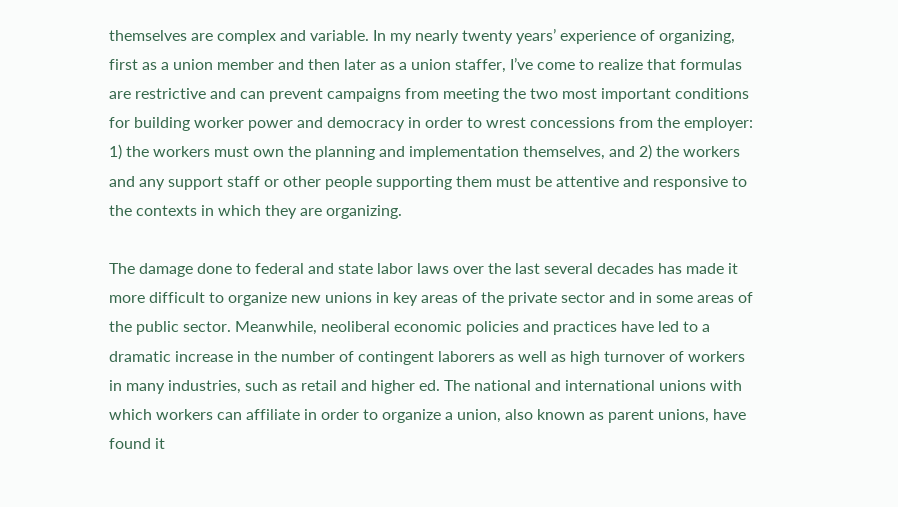themselves are complex and variable. In my nearly twenty years’ experience of organizing, first as a union member and then later as a union staffer, I’ve come to realize that formulas are restrictive and can prevent campaigns from meeting the two most important conditions for building worker power and democracy in order to wrest concessions from the employer: 1) the workers must own the planning and implementation themselves, and 2) the workers and any support staff or other people supporting them must be attentive and responsive to the contexts in which they are organizing.

The damage done to federal and state labor laws over the last several decades has made it more difficult to organize new unions in key areas of the private sector and in some areas of the public sector. Meanwhile, neoliberal economic policies and practices have led to a dramatic increase in the number of contingent laborers as well as high turnover of workers in many industries, such as retail and higher ed. The national and international unions with which workers can affiliate in order to organize a union, also known as parent unions, have found it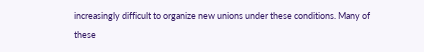increasingly difficult to organize new unions under these conditions. Many of these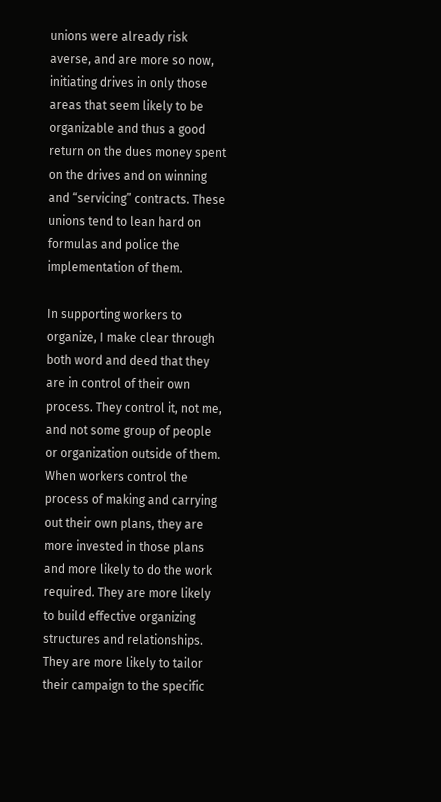unions were already risk averse, and are more so now, initiating drives in only those areas that seem likely to be organizable and thus a good return on the dues money spent on the drives and on winning and “servicing” contracts. These unions tend to lean hard on formulas and police the implementation of them.

In supporting workers to organize, I make clear through both word and deed that they are in control of their own process. They control it, not me, and not some group of people or organization outside of them. When workers control the process of making and carrying out their own plans, they are more invested in those plans and more likely to do the work required. They are more likely to build effective organizing structures and relationships. They are more likely to tailor their campaign to the specific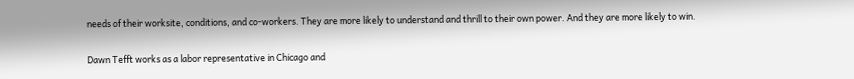needs of their worksite, conditions, and co-workers. They are more likely to understand and thrill to their own power. And they are more likely to win.

Dawn Tefft works as a labor representative in Chicago and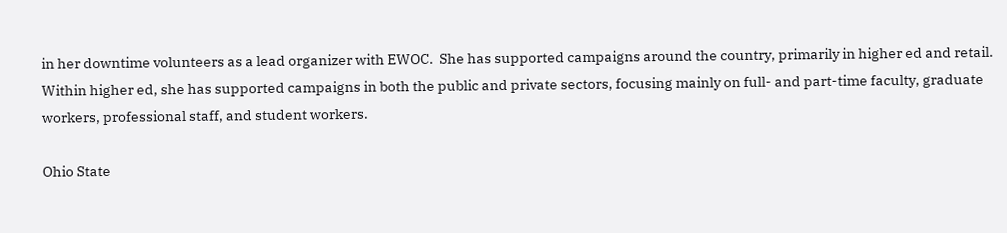in her downtime volunteers as a lead organizer with EWOC.  She has supported campaigns around the country, primarily in higher ed and retail.  Within higher ed, she has supported campaigns in both the public and private sectors, focusing mainly on full- and part-time faculty, graduate workers, professional staff, and student workers.

Ohio State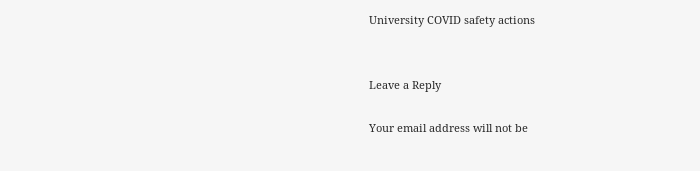University COVID safety actions


Leave a Reply

Your email address will not be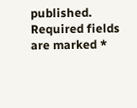published. Required fields are marked *